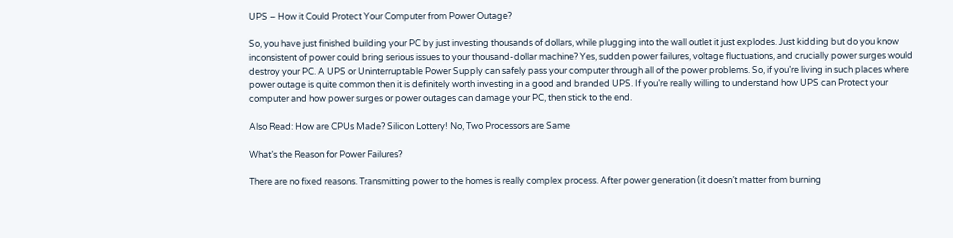UPS – How it Could Protect Your Computer from Power Outage?

So, you have just finished building your PC by just investing thousands of dollars, while plugging into the wall outlet it just explodes. Just kidding but do you know inconsistent of power could bring serious issues to your thousand-dollar machine? Yes, sudden power failures, voltage fluctuations, and crucially power surges would destroy your PC. A UPS or Uninterruptable Power Supply can safely pass your computer through all of the power problems. So, if you’re living in such places where power outage is quite common then it is definitely worth investing in a good and branded UPS. If you’re really willing to understand how UPS can Protect your computer and how power surges or power outages can damage your PC, then stick to the end.

Also Read: How are CPUs Made? Silicon Lottery! No, Two Processors are Same

What’s the Reason for Power Failures?

There are no fixed reasons. Transmitting power to the homes is really complex process. After power generation (it doesn’t matter from burning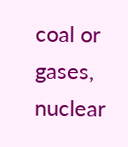coal or gases, nuclear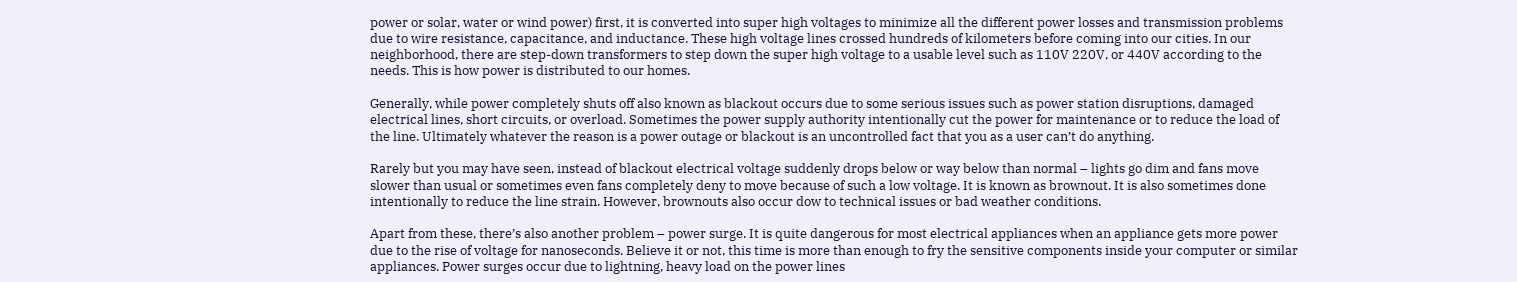power or solar, water or wind power) first, it is converted into super high voltages to minimize all the different power losses and transmission problems due to wire resistance, capacitance, and inductance. These high voltage lines crossed hundreds of kilometers before coming into our cities. In our neighborhood, there are step-down transformers to step down the super high voltage to a usable level such as 110V 220V, or 440V according to the needs. This is how power is distributed to our homes.

Generally, while power completely shuts off also known as blackout occurs due to some serious issues such as power station disruptions, damaged electrical lines, short circuits, or overload. Sometimes the power supply authority intentionally cut the power for maintenance or to reduce the load of the line. Ultimately whatever the reason is a power outage or blackout is an uncontrolled fact that you as a user can’t do anything.

Rarely but you may have seen, instead of blackout electrical voltage suddenly drops below or way below than normal – lights go dim and fans move slower than usual or sometimes even fans completely deny to move because of such a low voltage. It is known as brownout. It is also sometimes done intentionally to reduce the line strain. However, brownouts also occur dow to technical issues or bad weather conditions.

Apart from these, there’s also another problem – power surge. It is quite dangerous for most electrical appliances when an appliance gets more power due to the rise of voltage for nanoseconds. Believe it or not, this time is more than enough to fry the sensitive components inside your computer or similar appliances. Power surges occur due to lightning, heavy load on the power lines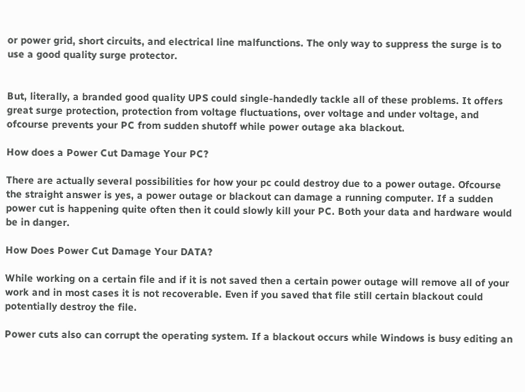or power grid, short circuits, and electrical line malfunctions. The only way to suppress the surge is to use a good quality surge protector.


But, literally, a branded good quality UPS could single-handedly tackle all of these problems. It offers great surge protection, protection from voltage fluctuations, over voltage and under voltage, and ofcourse prevents your PC from sudden shutoff while power outage aka blackout.

How does a Power Cut Damage Your PC?

There are actually several possibilities for how your pc could destroy due to a power outage. Ofcourse the straight answer is yes, a power outage or blackout can damage a running computer. If a sudden power cut is happening quite often then it could slowly kill your PC. Both your data and hardware would be in danger.

How Does Power Cut Damage Your DATA?

While working on a certain file and if it is not saved then a certain power outage will remove all of your work and in most cases it is not recoverable. Even if you saved that file still certain blackout could potentially destroy the file.

Power cuts also can corrupt the operating system. If a blackout occurs while Windows is busy editing an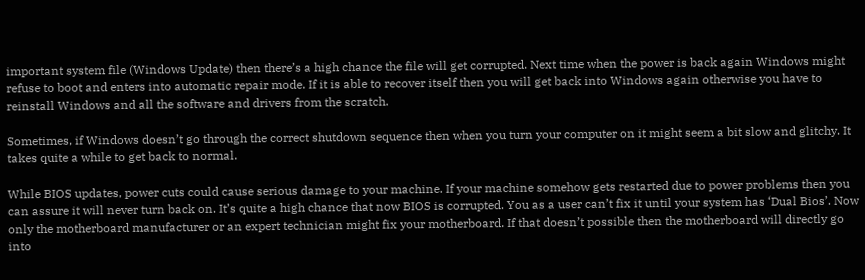important system file (Windows Update) then there’s a high chance the file will get corrupted. Next time when the power is back again Windows might refuse to boot and enters into automatic repair mode. If it is able to recover itself then you will get back into Windows again otherwise you have to reinstall Windows and all the software and drivers from the scratch.

Sometimes, if Windows doesn’t go through the correct shutdown sequence then when you turn your computer on it might seem a bit slow and glitchy. It takes quite a while to get back to normal.

While BIOS updates, power cuts could cause serious damage to your machine. If your machine somehow gets restarted due to power problems then you can assure it will never turn back on. It’s quite a high chance that now BIOS is corrupted. You as a user can’t fix it until your system has ‘Dual Bios’. Now only the motherboard manufacturer or an expert technician might fix your motherboard. If that doesn’t possible then the motherboard will directly go into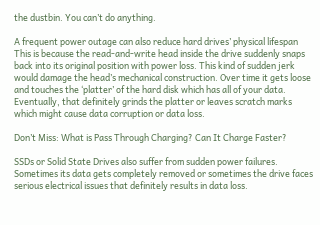the dustbin. You can’t do anything.

A frequent power outage can also reduce hard drives’ physical lifespan This is because the read-and-write head inside the drive suddenly snaps back into its original position with power loss. This kind of sudden jerk would damage the head’s mechanical construction. Over time it gets loose and touches the ‘platter’ of the hard disk which has all of your data. Eventually, that definitely grinds the platter or leaves scratch marks which might cause data corruption or data loss.

Don’t Miss: What is Pass Through Charging? Can It Charge Faster?

SSDs or Solid State Drives also suffer from sudden power failures. Sometimes its data gets completely removed or sometimes the drive faces serious electrical issues that definitely results in data loss.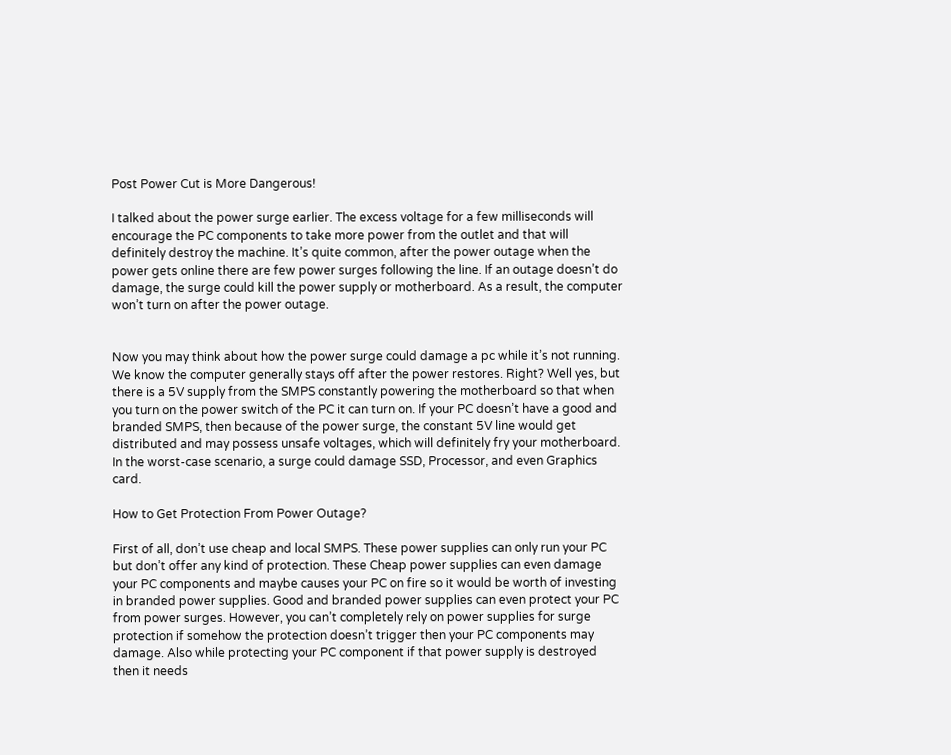Post Power Cut is More Dangerous!

I talked about the power surge earlier. The excess voltage for a few milliseconds will encourage the PC components to take more power from the outlet and that will definitely destroy the machine. It’s quite common, after the power outage when the power gets online there are few power surges following the line. If an outage doesn’t do damage, the surge could kill the power supply or motherboard. As a result, the computer won’t turn on after the power outage.


Now you may think about how the power surge could damage a pc while it’s not running. We know the computer generally stays off after the power restores. Right? Well yes, but there is a 5V supply from the SMPS constantly powering the motherboard so that when you turn on the power switch of the PC it can turn on. If your PC doesn’t have a good and branded SMPS, then because of the power surge, the constant 5V line would get distributed and may possess unsafe voltages, which will definitely fry your motherboard. In the worst-case scenario, a surge could damage SSD, Processor, and even Graphics card.

How to Get Protection From Power Outage?

First of all, don’t use cheap and local SMPS. These power supplies can only run your PC but don’t offer any kind of protection. These Cheap power supplies can even damage your PC components and maybe causes your PC on fire so it would be worth of investing in branded power supplies. Good and branded power supplies can even protect your PC from power surges. However, you can’t completely rely on power supplies for surge protection if somehow the protection doesn’t trigger then your PC components may damage. Also while protecting your PC component if that power supply is destroyed then it needs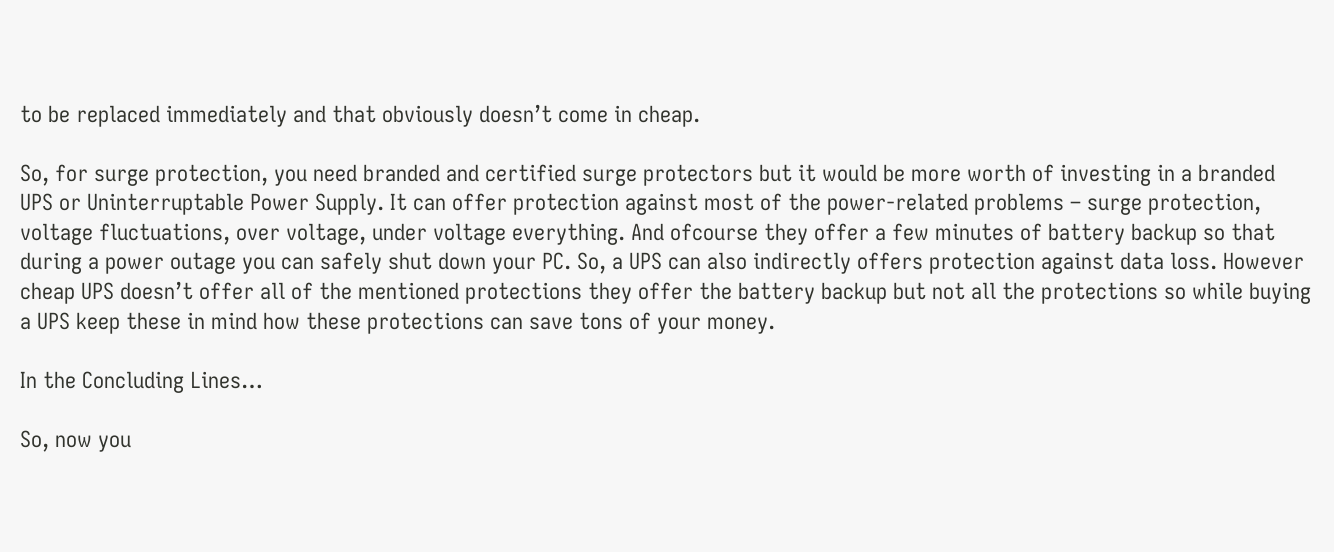to be replaced immediately and that obviously doesn’t come in cheap.

So, for surge protection, you need branded and certified surge protectors but it would be more worth of investing in a branded UPS or Uninterruptable Power Supply. It can offer protection against most of the power-related problems – surge protection, voltage fluctuations, over voltage, under voltage everything. And ofcourse they offer a few minutes of battery backup so that during a power outage you can safely shut down your PC. So, a UPS can also indirectly offers protection against data loss. However cheap UPS doesn’t offer all of the mentioned protections they offer the battery backup but not all the protections so while buying a UPS keep these in mind how these protections can save tons of your money.

In the Concluding Lines…

So, now you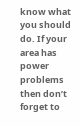know what you should do. If your area has power problems then don’t forget to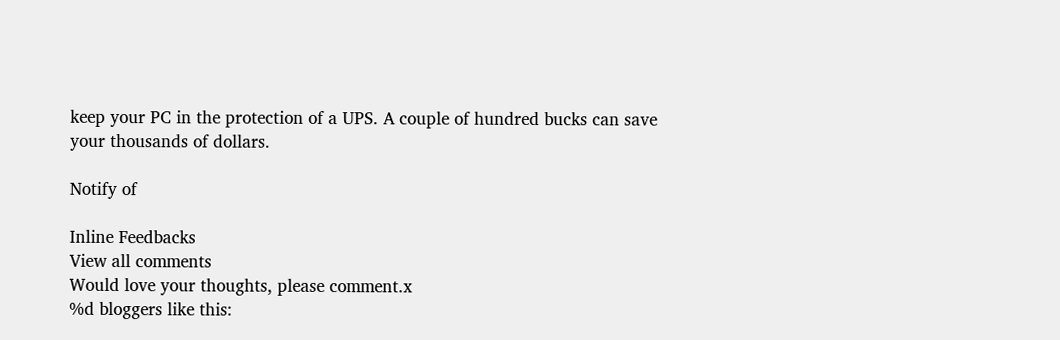keep your PC in the protection of a UPS. A couple of hundred bucks can save your thousands of dollars.

Notify of

Inline Feedbacks
View all comments
Would love your thoughts, please comment.x
%d bloggers like this: